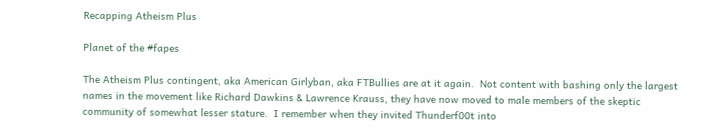Recapping Atheism Plus

Planet of the #fapes

The Atheism Plus contingent, aka American Girlyban, aka FTBullies are at it again.  Not content with bashing only the largest names in the movement like Richard Dawkins & Lawrence Krauss, they have now moved to male members of the skeptic community of somewhat lesser stature.  I remember when they invited Thunderf00t into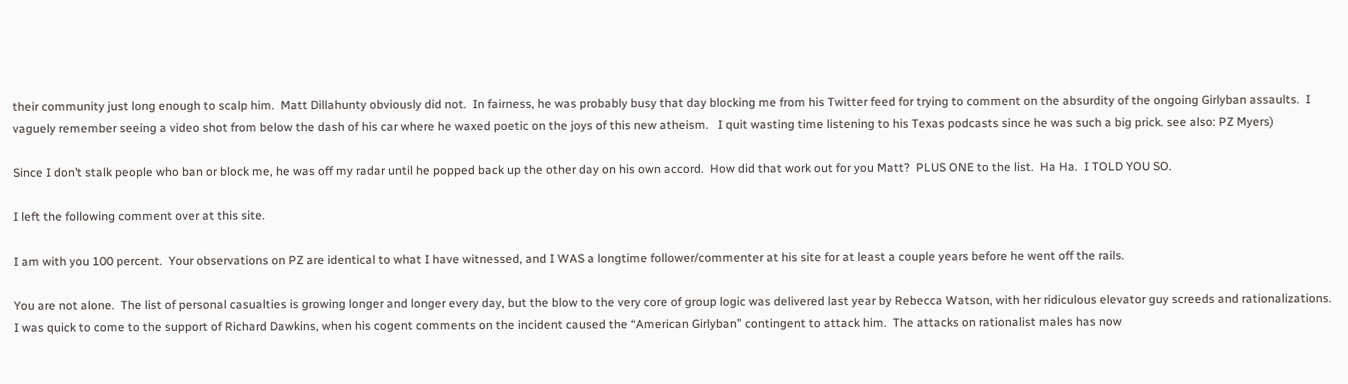their community just long enough to scalp him.  Matt Dillahunty obviously did not.  In fairness, he was probably busy that day blocking me from his Twitter feed for trying to comment on the absurdity of the ongoing Girlyban assaults.  I vaguely remember seeing a video shot from below the dash of his car where he waxed poetic on the joys of this new atheism.   I quit wasting time listening to his Texas podcasts since he was such a big prick. see also: PZ Myers)

Since I don’t stalk people who ban or block me, he was off my radar until he popped back up the other day on his own accord.  How did that work out for you Matt?  PLUS ONE to the list.  Ha Ha.  I TOLD YOU SO.

I left the following comment over at this site.

I am with you 100 percent.  Your observations on PZ are identical to what I have witnessed, and I WAS a longtime follower/commenter at his site for at least a couple years before he went off the rails.

You are not alone.  The list of personal casualties is growing longer and longer every day, but the blow to the very core of group logic was delivered last year by Rebecca Watson, with her ridiculous elevator guy screeds and rationalizations.  I was quick to come to the support of Richard Dawkins, when his cogent comments on the incident caused the “American Girlyban” contingent to attack him.  The attacks on rationalist males has now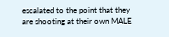escalated to the point that they are shooting at their own MALE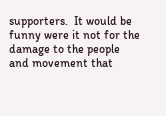supporters.  It would be funny were it not for the damage to the people and movement that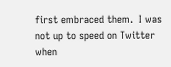first embraced them.  I was not up to speed on Twitter when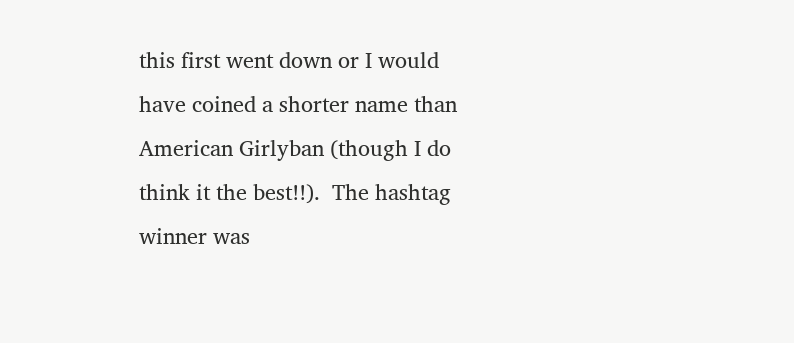this first went down or I would have coined a shorter name than American Girlyban (though I do think it the best!!).  The hashtag winner was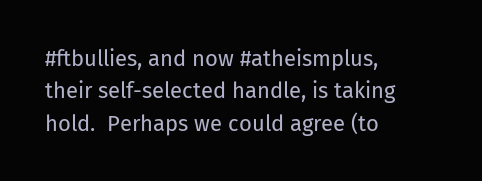#ftbullies, and now #atheismplus, their self-selected handle, is taking hold.  Perhaps we could agree (to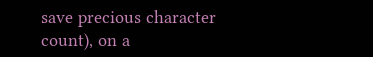save precious character count), on a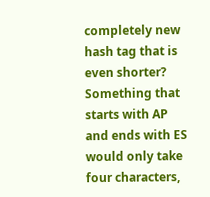completely new hash tag that is even shorter?  Something that starts with AP and ends with ES would only take four characters,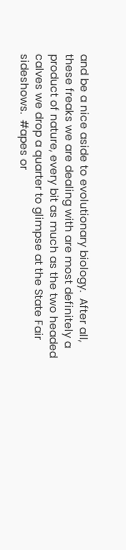and be a nice aside to evolutionary biology.  After all, these freaks we are dealing with are most definitely a product of nature, every bit as much as the two headed calves we drop a quarter to glimpse at the State Fair sideshows.  #apes or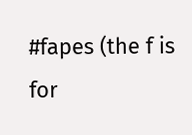#fapes (the f is for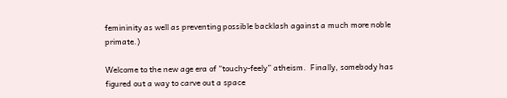femininity as well as preventing possible backlash against a much more noble primate.)

Welcome to the new age era of “touchy-feely” atheism.  Finally, somebody has figured out a way to carve out a space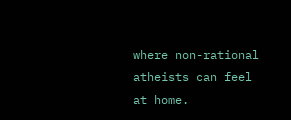where non-rational atheists can feel at home.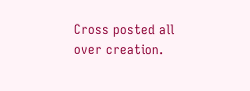Cross posted all over creation.